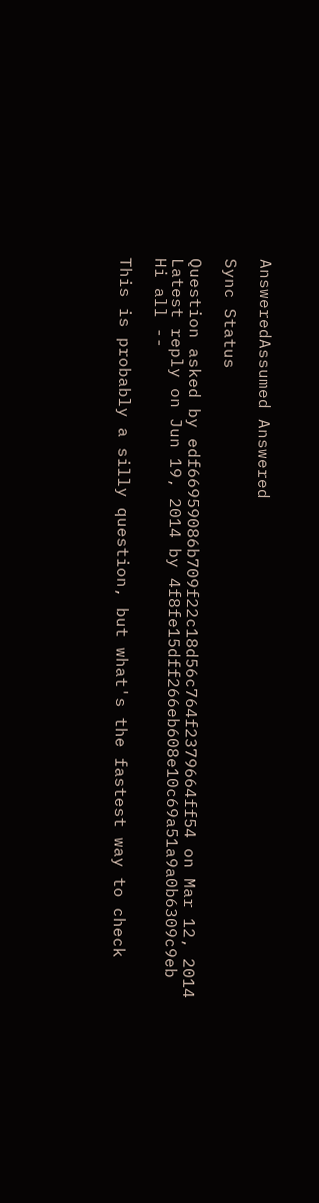AnsweredAssumed Answered

Sync Status

Question asked by edf66959086b709f22c18d56c764f2379664ff54 on Mar 12, 2014
Latest reply on Jun 19, 2014 by 4f8fe15dff266eb608e10c69a51a9a0b6309c9eb
Hi all --

This is probably a silly question, but what's the fastest way to check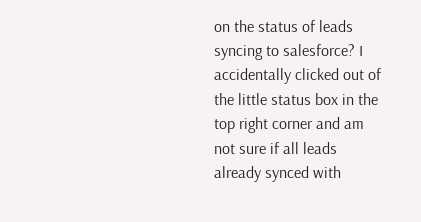on the status of leads syncing to salesforce? I accidentally clicked out of the little status box in the top right corner and am not sure if all leads already synced with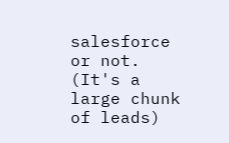salesforce or not. (It's a large chunk of leads)